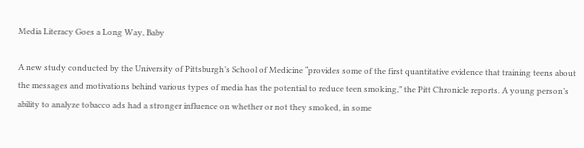Media Literacy Goes a Long Way, Baby

A new study conducted by the University of Pittsburgh’s School of Medicine “provides some of the first quantitative evidence that training teens about the messages and motivations behind various types of media has the potential to reduce teen smoking,” the Pitt Chronicle reports. A young person’s ability to analyze tobacco ads had a stronger influence on whether or not they smoked, in some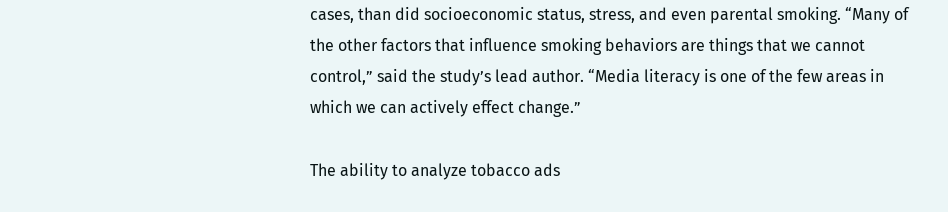cases, than did socioeconomic status, stress, and even parental smoking. “Many of the other factors that influence smoking behaviors are things that we cannot control,” said the study’s lead author. “Media literacy is one of the few areas in which we can actively effect change.”

The ability to analyze tobacco ads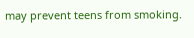may prevent teens from smoking.